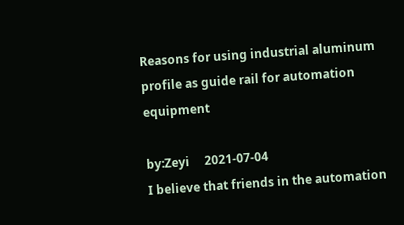Reasons for using industrial aluminum profile as guide rail for automation equipment

by:Zeyi     2021-07-04
I believe that friends in the automation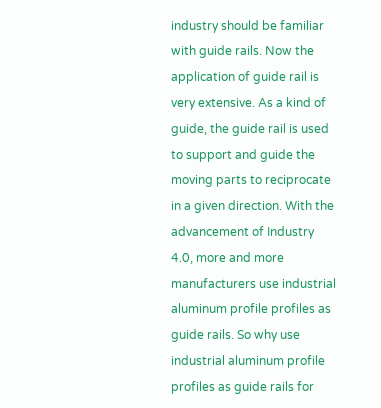industry should be familiar with guide rails. Now the application of guide rail is very extensive. As a kind of guide, the guide rail is used to support and guide the moving parts to reciprocate in a given direction. With the advancement of Industry 4.0, more and more manufacturers use industrial aluminum profile profiles as guide rails. So why use industrial aluminum profile profiles as guide rails for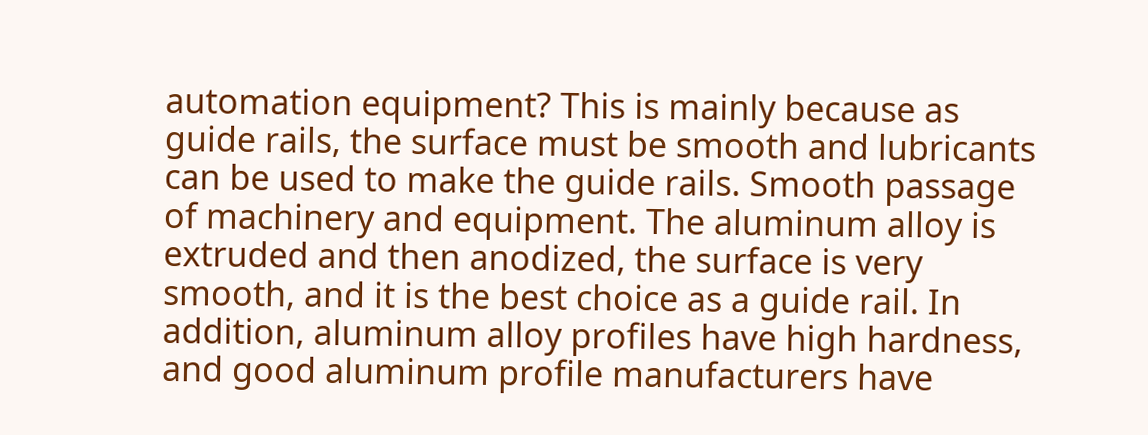automation equipment? This is mainly because as guide rails, the surface must be smooth and lubricants can be used to make the guide rails. Smooth passage of machinery and equipment. The aluminum alloy is extruded and then anodized, the surface is very smooth, and it is the best choice as a guide rail. In addition, aluminum alloy profiles have high hardness, and good aluminum profile manufacturers have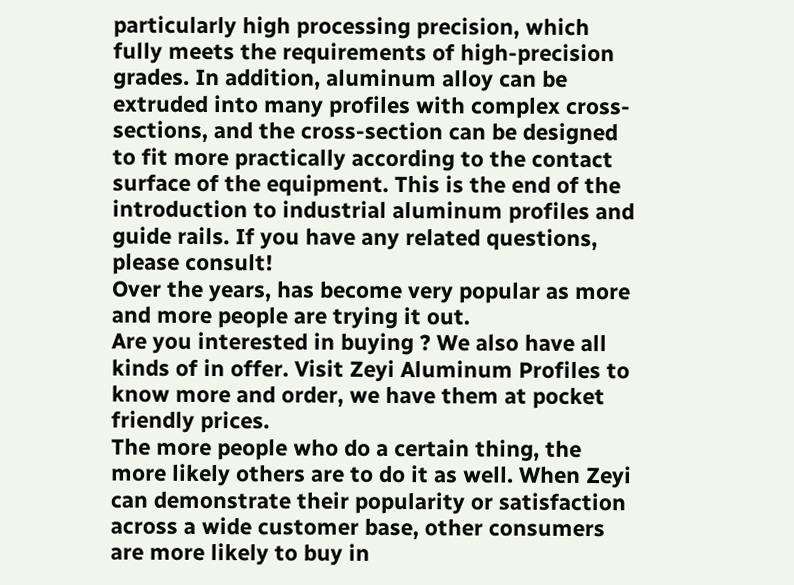particularly high processing precision, which fully meets the requirements of high-precision grades. In addition, aluminum alloy can be extruded into many profiles with complex cross-sections, and the cross-section can be designed to fit more practically according to the contact surface of the equipment. This is the end of the introduction to industrial aluminum profiles and guide rails. If you have any related questions, please consult!
Over the years, has become very popular as more and more people are trying it out.
Are you interested in buying ? We also have all kinds of in offer. Visit Zeyi Aluminum Profiles to know more and order, we have them at pocket friendly prices.
The more people who do a certain thing, the more likely others are to do it as well. When Zeyi can demonstrate their popularity or satisfaction across a wide customer base, other consumers are more likely to buy in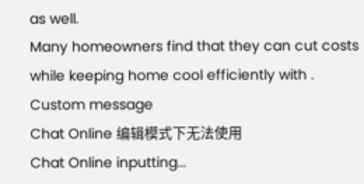as well.
Many homeowners find that they can cut costs while keeping home cool efficiently with .
Custom message
Chat Online 编辑模式下无法使用
Chat Online inputting...